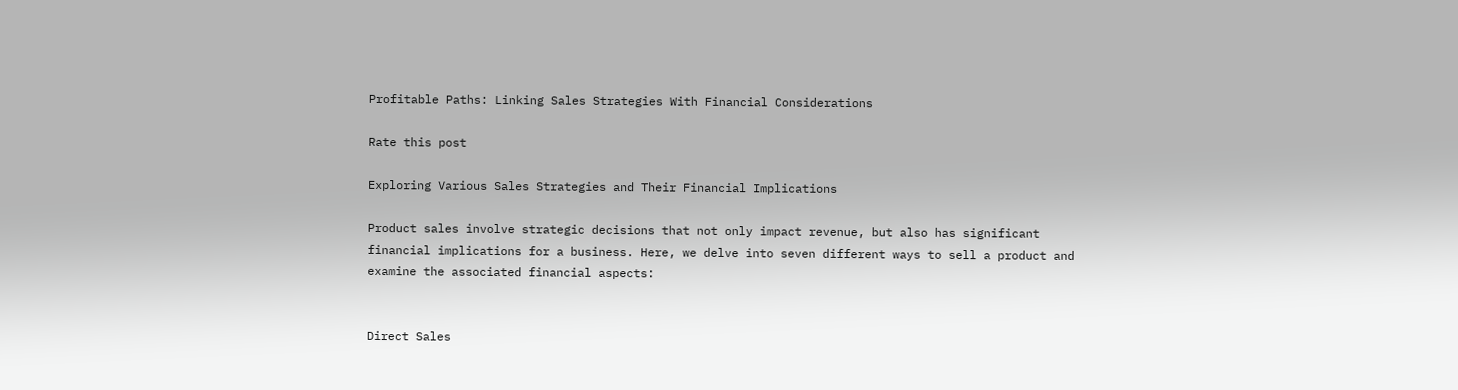Profitable Paths: Linking Sales Strategies With Financial Considerations

Rate this post

Exploring Various Sales Strategies and Their Financial Implications

Product sales involve strategic decisions that not only impact revenue, but also has significant financial implications for a business. Here, we delve into seven different ways to sell a product and examine the associated financial aspects:


Direct Sales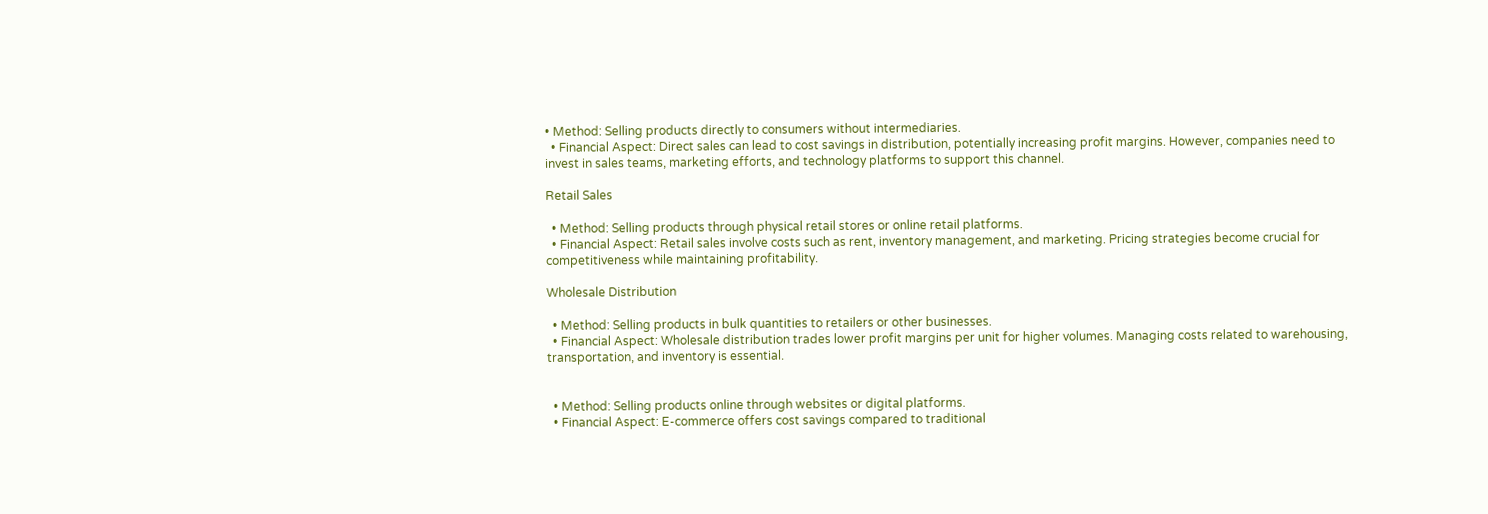• Method: Selling products directly to consumers without intermediaries.
  • Financial Aspect: Direct sales can lead to cost savings in distribution, potentially increasing profit margins. However, companies need to invest in sales teams, marketing efforts, and technology platforms to support this channel.

Retail Sales

  • Method: Selling products through physical retail stores or online retail platforms.
  • Financial Aspect: Retail sales involve costs such as rent, inventory management, and marketing. Pricing strategies become crucial for competitiveness while maintaining profitability.

Wholesale Distribution

  • Method: Selling products in bulk quantities to retailers or other businesses.
  • Financial Aspect: Wholesale distribution trades lower profit margins per unit for higher volumes. Managing costs related to warehousing, transportation, and inventory is essential.


  • Method: Selling products online through websites or digital platforms.
  • Financial Aspect: E-commerce offers cost savings compared to traditional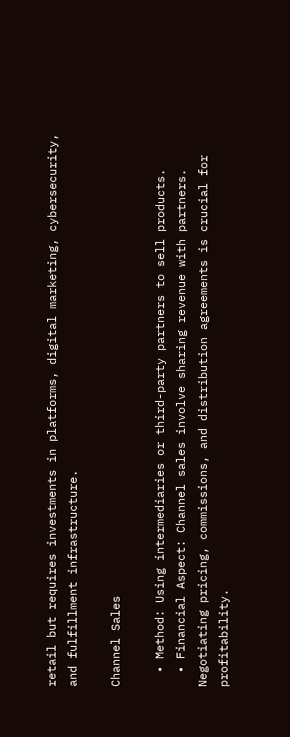retail but requires investments in platforms, digital marketing, cybersecurity, and fulfillment infrastructure.

Channel Sales

  • Method: Using intermediaries or third-party partners to sell products.
  • Financial Aspect: Channel sales involve sharing revenue with partners. Negotiating pricing, commissions, and distribution agreements is crucial for profitability.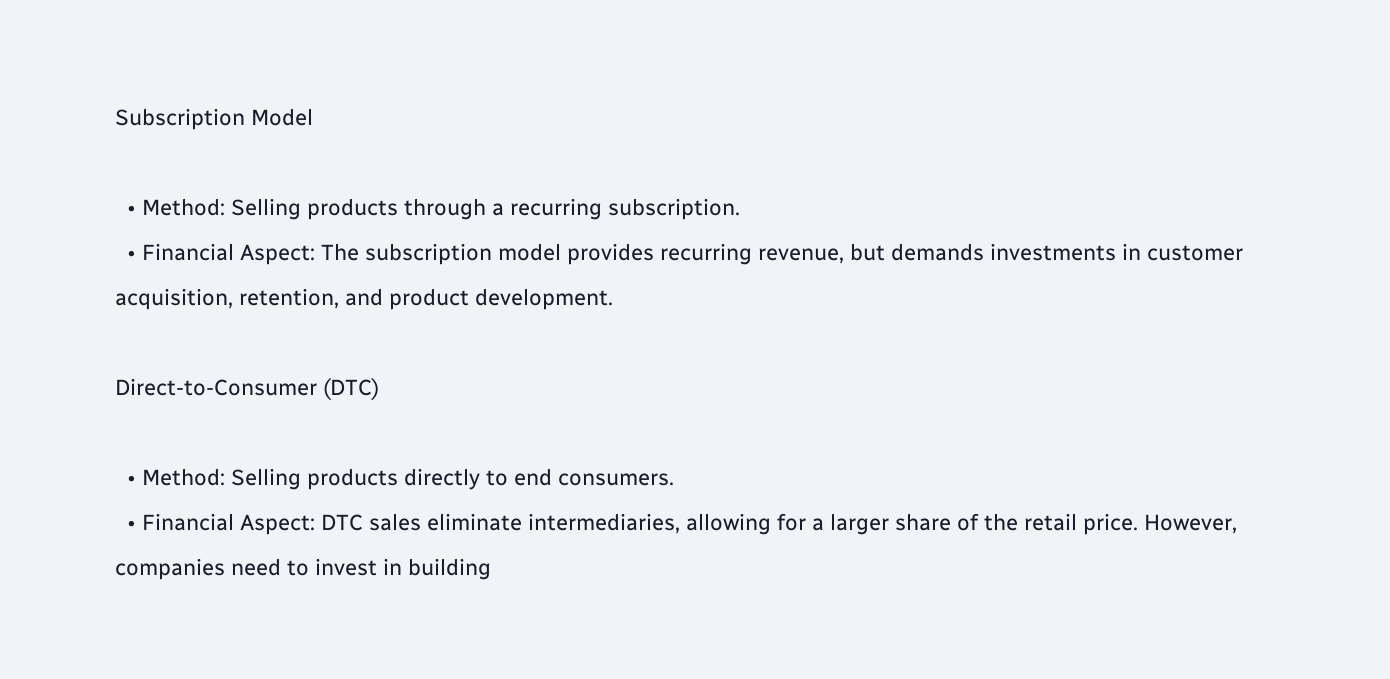Subscription Model

  • Method: Selling products through a recurring subscription.
  • Financial Aspect: The subscription model provides recurring revenue, but demands investments in customer acquisition, retention, and product development.

Direct-to-Consumer (DTC)

  • Method: Selling products directly to end consumers.
  • Financial Aspect: DTC sales eliminate intermediaries, allowing for a larger share of the retail price. However, companies need to invest in building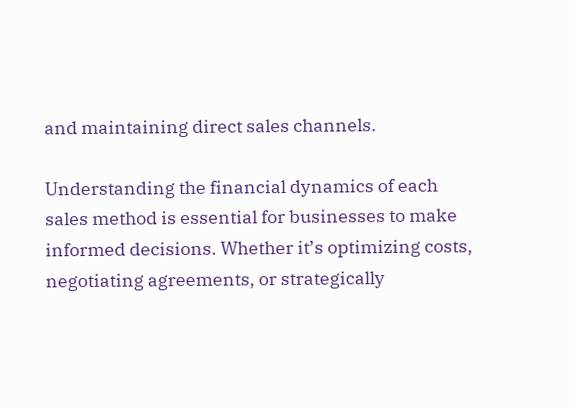and maintaining direct sales channels.

Understanding the financial dynamics of each sales method is essential for businesses to make informed decisions. Whether it’s optimizing costs, negotiating agreements, or strategically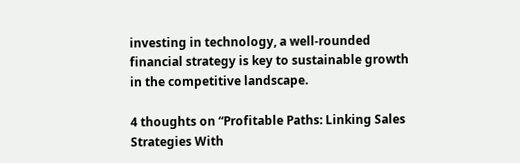investing in technology, a well-rounded financial strategy is key to sustainable growth in the competitive landscape.

4 thoughts on “Profitable Paths: Linking Sales Strategies With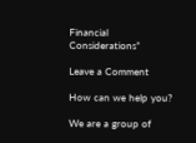Financial Considerations”

Leave a Comment

How can we help you?

We are a group of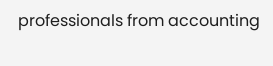professionals from accounting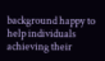background happy to help individuals achieving their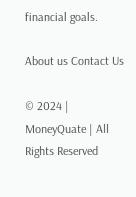financial goals.

About us Contact Us

© 2024 | MoneyQuate | All Rights Reserved